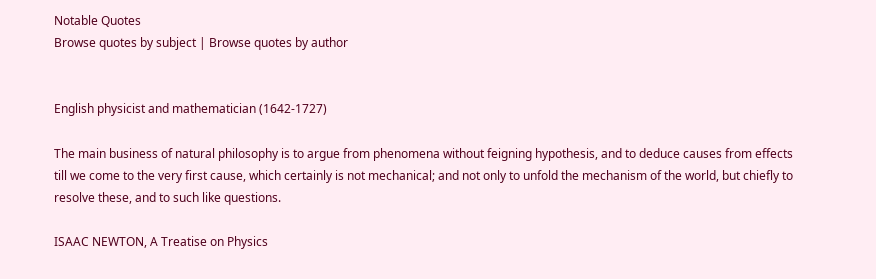Notable Quotes
Browse quotes by subject | Browse quotes by author


English physicist and mathematician (1642-1727)

The main business of natural philosophy is to argue from phenomena without feigning hypothesis, and to deduce causes from effects till we come to the very first cause, which certainly is not mechanical; and not only to unfold the mechanism of the world, but chiefly to resolve these, and to such like questions.

ISAAC NEWTON, A Treatise on Physics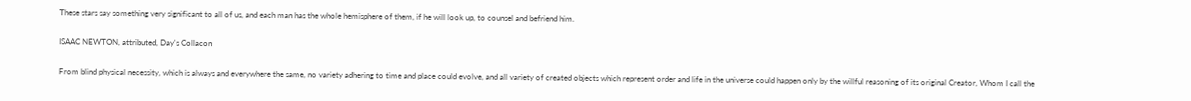These stars say something very significant to all of us, and each man has the whole hemisphere of them, if he will look up, to counsel and befriend him.

ISAAC NEWTON, attributed, Day's Collacon

From blind physical necessity, which is always and everywhere the same, no variety adhering to time and place could evolve, and all variety of created objects which represent order and life in the universe could happen only by the willful reasoning of its original Creator, Whom I call the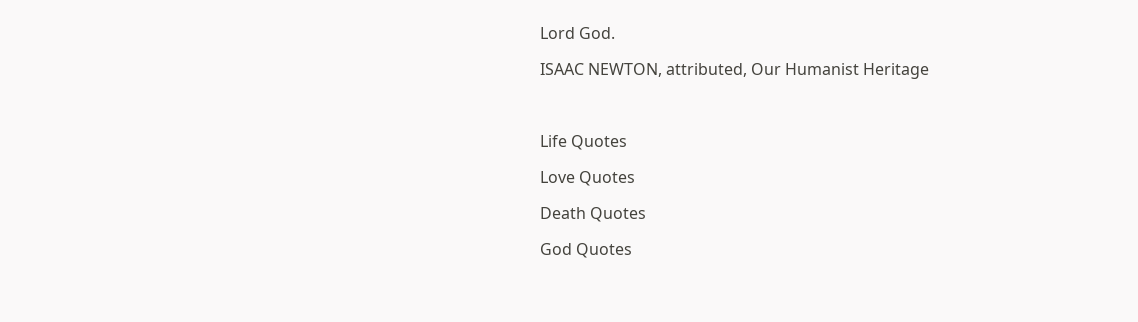Lord God.

ISAAC NEWTON, attributed, Our Humanist Heritage



Life Quotes

Love Quotes

Death Quotes

God Quotes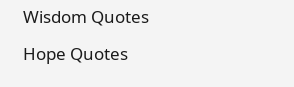Wisdom Quotes

Hope Quotes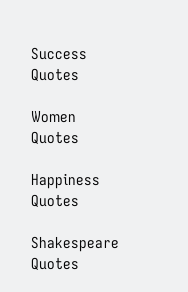Success Quotes

Women Quotes

Happiness Quotes

Shakespeare Quotes